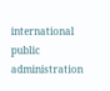international public administration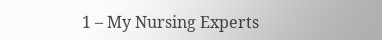1 – My Nursing Experts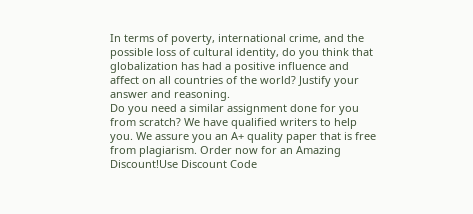In terms of poverty, international crime, and the possible loss of cultural identity, do you think that globalization has had a positive influence and affect on all countries of the world? Justify your answer and reasoning.
Do you need a similar assignment done for you from scratch? We have qualified writers to help you. We assure you an A+ quality paper that is free from plagiarism. Order now for an Amazing Discount!Use Discount Code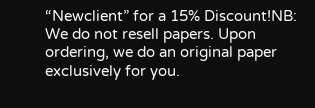“Newclient” for a 15% Discount!NB: We do not resell papers. Upon ordering, we do an original paper exclusively for you.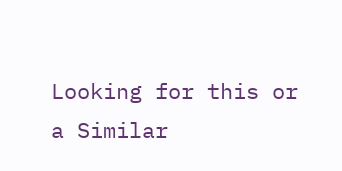Looking for this or a Similar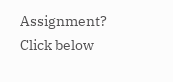Assignment? Click below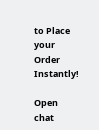to Place your Order Instantly!

Open chat